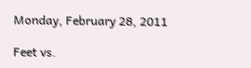Monday, February 28, 2011

Feet vs.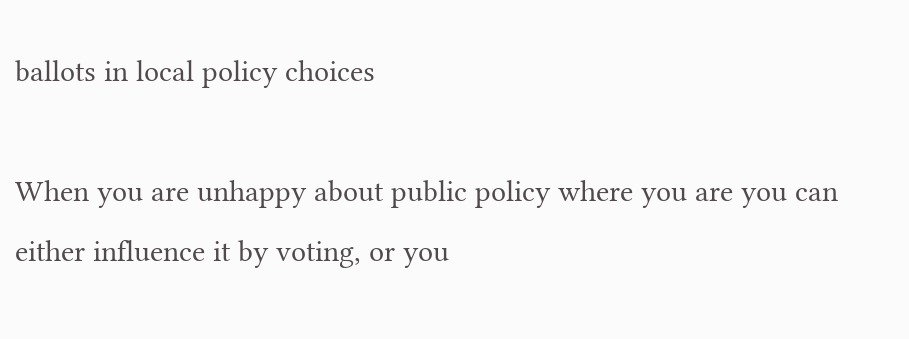ballots in local policy choices

When you are unhappy about public policy where you are you can either influence it by voting, or you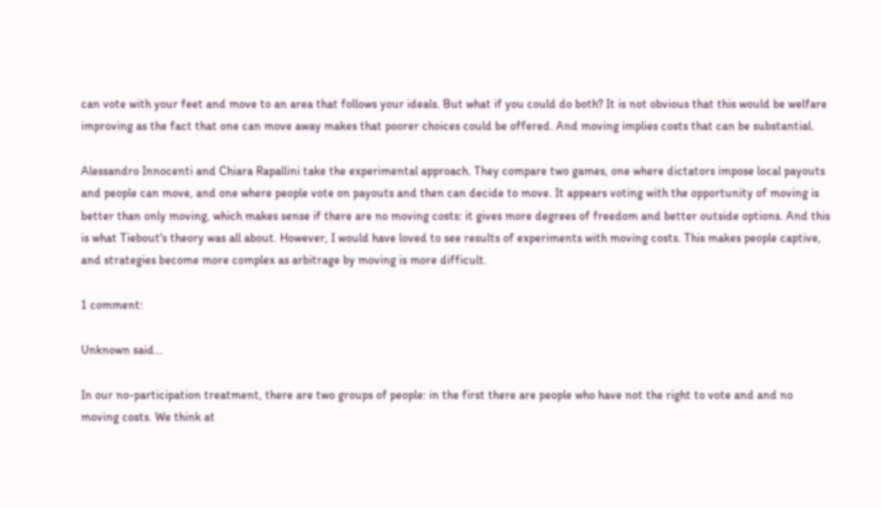can vote with your feet and move to an area that follows your ideals. But what if you could do both? It is not obvious that this would be welfare improving as the fact that one can move away makes that poorer choices could be offered. And moving implies costs that can be substantial.

Alessandro Innocenti and Chiara Rapallini take the experimental approach. They compare two games, one where dictators impose local payouts and people can move, and one where people vote on payouts and then can decide to move. It appears voting with the opportunity of moving is better than only moving, which makes sense if there are no moving costs: it gives more degrees of freedom and better outside options. And this is what Tiebout's theory was all about. However, I would have loved to see results of experiments with moving costs. This makes people captive, and strategies become more complex as arbitrage by moving is more difficult.

1 comment:

Unknown said...

In our no-participation treatment, there are two groups of people: in the first there are people who have not the right to vote and and no moving costs. We think at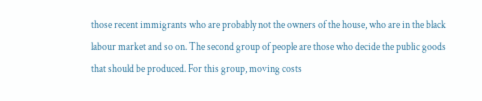those recent immigrants who are probably not the owners of the house, who are in the black labour market and so on. The second group of people are those who decide the public goods that should be produced. For this group, moving costs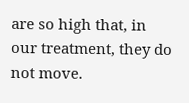are so high that, in our treatment, they do not move.